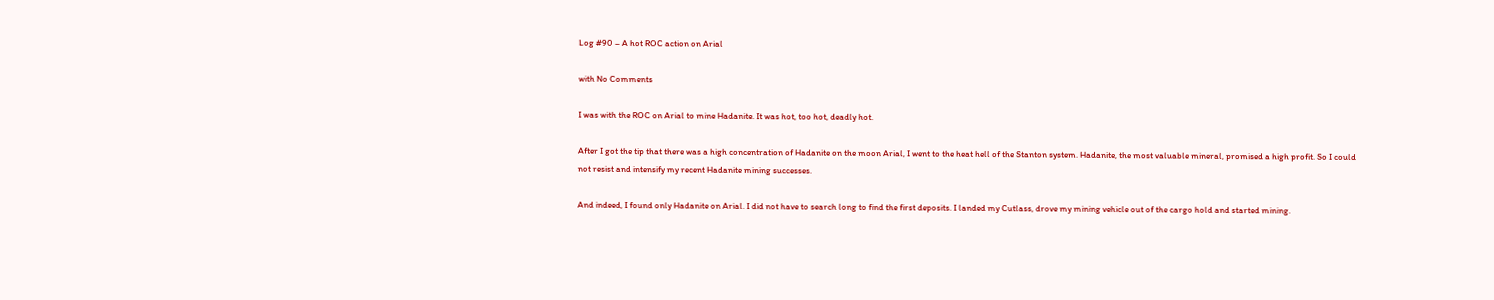Log #90 – A hot ROC action on Arial

with No Comments

I was with the ROC on Arial to mine Hadanite. It was hot, too hot, deadly hot.

After I got the tip that there was a high concentration of Hadanite on the moon Arial, I went to the heat hell of the Stanton system. Hadanite, the most valuable mineral, promised a high profit. So I could not resist and intensify my recent Hadanite mining successes.

And indeed, I found only Hadanite on Arial. I did not have to search long to find the first deposits. I landed my Cutlass, drove my mining vehicle out of the cargo hold and started mining.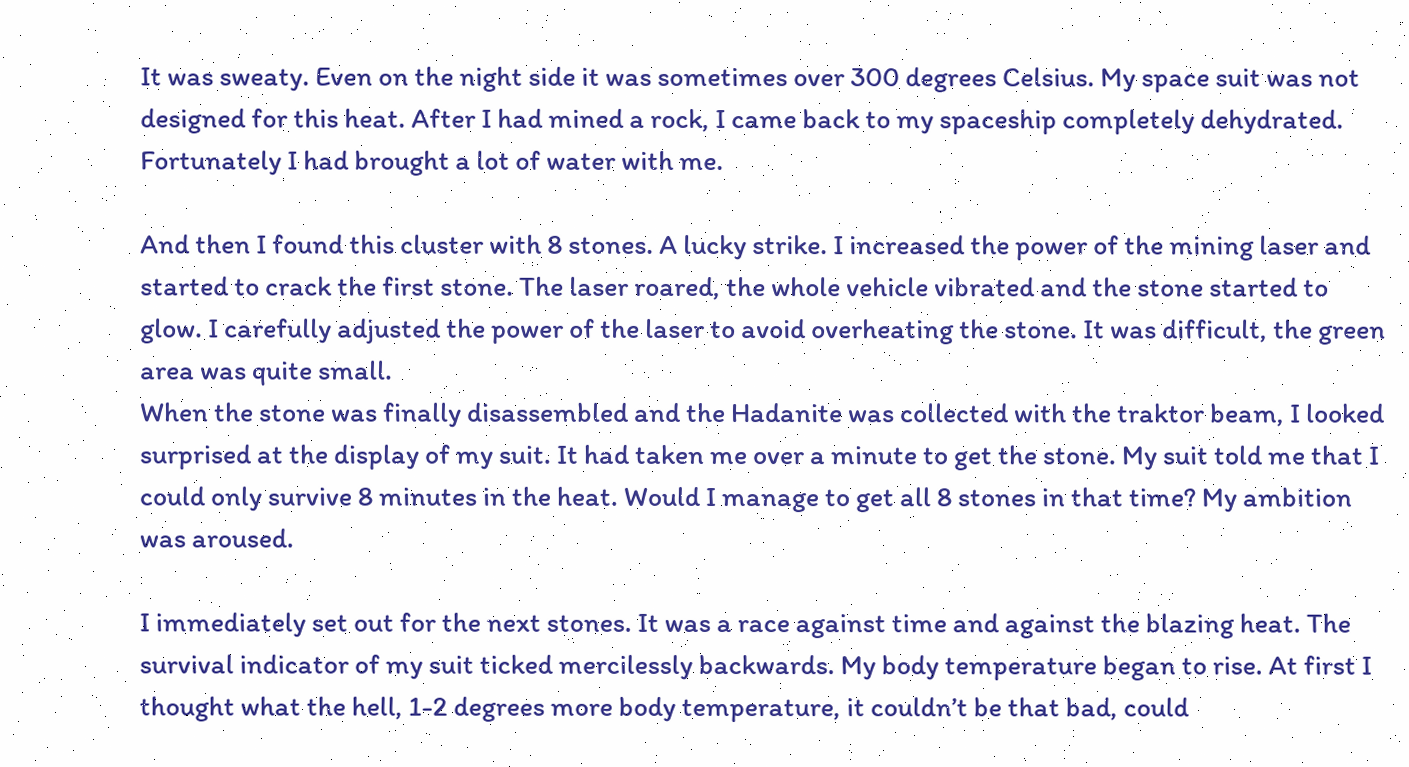It was sweaty. Even on the night side it was sometimes over 300 degrees Celsius. My space suit was not designed for this heat. After I had mined a rock, I came back to my spaceship completely dehydrated. Fortunately I had brought a lot of water with me.

And then I found this cluster with 8 stones. A lucky strike. I increased the power of the mining laser and started to crack the first stone. The laser roared, the whole vehicle vibrated and the stone started to glow. I carefully adjusted the power of the laser to avoid overheating the stone. It was difficult, the green area was quite small.
When the stone was finally disassembled and the Hadanite was collected with the traktor beam, I looked surprised at the display of my suit. It had taken me over a minute to get the stone. My suit told me that I could only survive 8 minutes in the heat. Would I manage to get all 8 stones in that time? My ambition was aroused.

I immediately set out for the next stones. It was a race against time and against the blazing heat. The survival indicator of my suit ticked mercilessly backwards. My body temperature began to rise. At first I thought what the hell, 1-2 degrees more body temperature, it couldn’t be that bad, could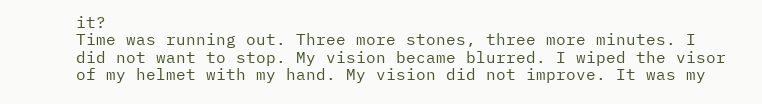it?
Time was running out. Three more stones, three more minutes. I did not want to stop. My vision became blurred. I wiped the visor of my helmet with my hand. My vision did not improve. It was my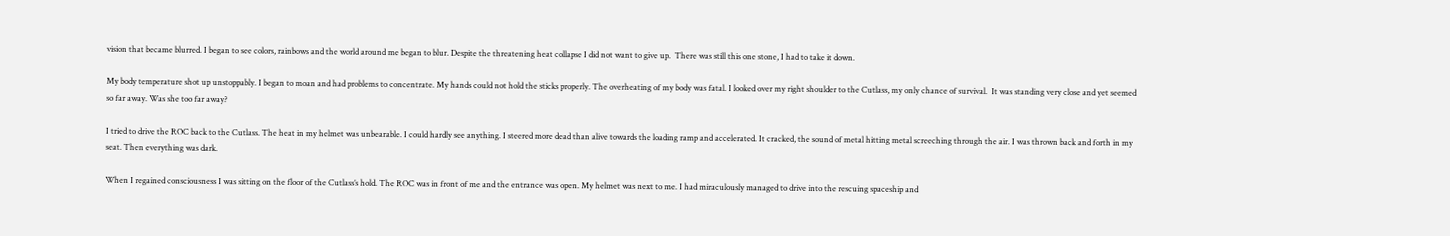vision that became blurred. I began to see colors, rainbows and the world around me began to blur. Despite the threatening heat collapse I did not want to give up.  There was still this one stone, I had to take it down.

My body temperature shot up unstoppably. I began to moan and had problems to concentrate. My hands could not hold the sticks properly. The overheating of my body was fatal. I looked over my right shoulder to the Cutlass, my only chance of survival.  It was standing very close and yet seemed so far away. Was she too far away?

I tried to drive the ROC back to the Cutlass. The heat in my helmet was unbearable. I could hardly see anything. I steered more dead than alive towards the loading ramp and accelerated. It cracked, the sound of metal hitting metal screeching through the air. I was thrown back and forth in my seat. Then everything was dark.

When I regained consciousness I was sitting on the floor of the Cutlass’s hold. The ROC was in front of me and the entrance was open. My helmet was next to me. I had miraculously managed to drive into the rescuing spaceship and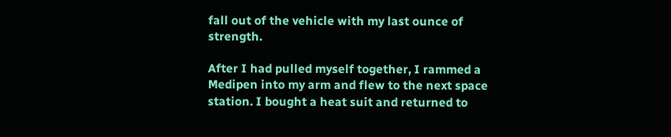fall out of the vehicle with my last ounce of strength.

After I had pulled myself together, I rammed a Medipen into my arm and flew to the next space station. I bought a heat suit and returned to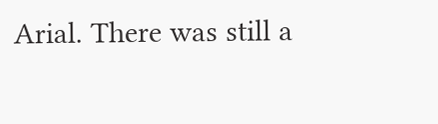Arial. There was still a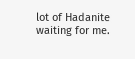lot of Hadanite waiting for me.